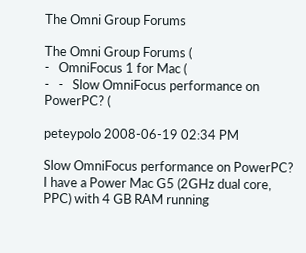The Omni Group Forums

The Omni Group Forums (
-   OmniFocus 1 for Mac (
-   -   Slow OmniFocus performance on PowerPC? (

peteypolo 2008-06-19 02:34 PM

Slow OmniFocus performance on PowerPC?
I have a Power Mac G5 (2GHz dual core, PPC) with 4 GB RAM running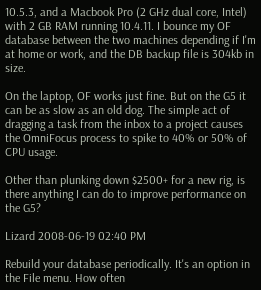10.5.3, and a Macbook Pro (2 GHz dual core, Intel) with 2 GB RAM running 10.4.11. I bounce my OF database between the two machines depending if I'm at home or work, and the DB backup file is 304kb in size.

On the laptop, OF works just fine. But on the G5 it can be as slow as an old dog. The simple act of dragging a task from the inbox to a project causes the OmniFocus process to spike to 40% or 50% of CPU usage.

Other than plunking down $2500+ for a new rig, is there anything I can do to improve performance on the G5?

Lizard 2008-06-19 02:40 PM

Rebuild your database periodically. It's an option in the File menu. How often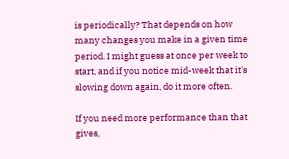is periodically? That depends on how many changes you make in a given time period. I might guess at once per week to start, and if you notice mid-week that it's slowing down again, do it more often.

If you need more performance than that gives,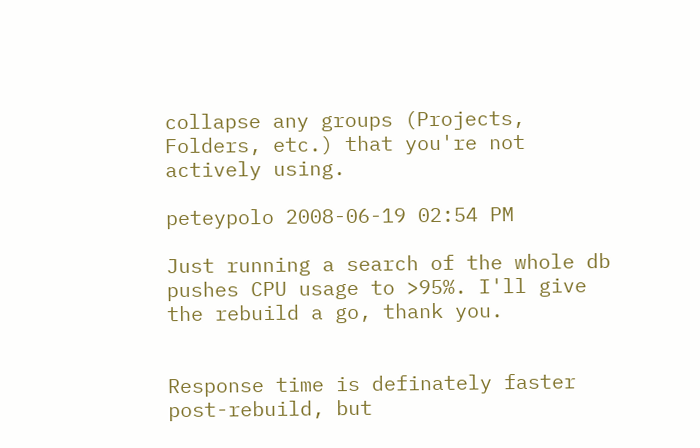collapse any groups (Projects, Folders, etc.) that you're not actively using.

peteypolo 2008-06-19 02:54 PM

Just running a search of the whole db pushes CPU usage to >95%. I'll give the rebuild a go, thank you.


Response time is definately faster post-rebuild, but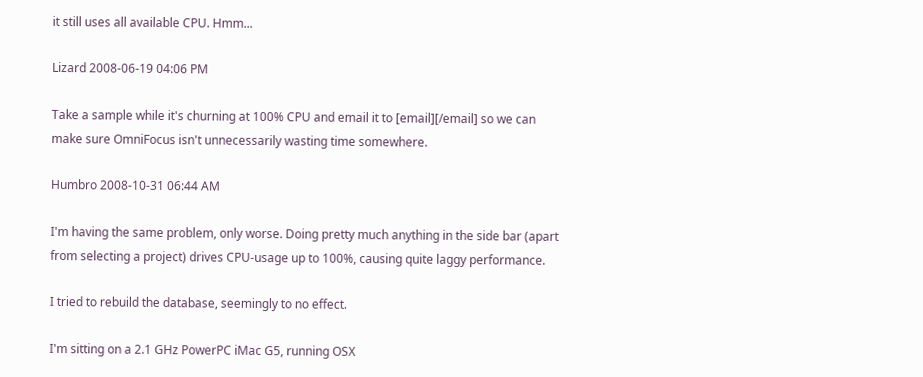it still uses all available CPU. Hmm...

Lizard 2008-06-19 04:06 PM

Take a sample while it's churning at 100% CPU and email it to [email][/email] so we can make sure OmniFocus isn't unnecessarily wasting time somewhere.

Humbro 2008-10-31 06:44 AM

I'm having the same problem, only worse. Doing pretty much anything in the side bar (apart from selecting a project) drives CPU-usage up to 100%, causing quite laggy performance.

I tried to rebuild the database, seemingly to no effect.

I'm sitting on a 2.1 GHz PowerPC iMac G5, running OSX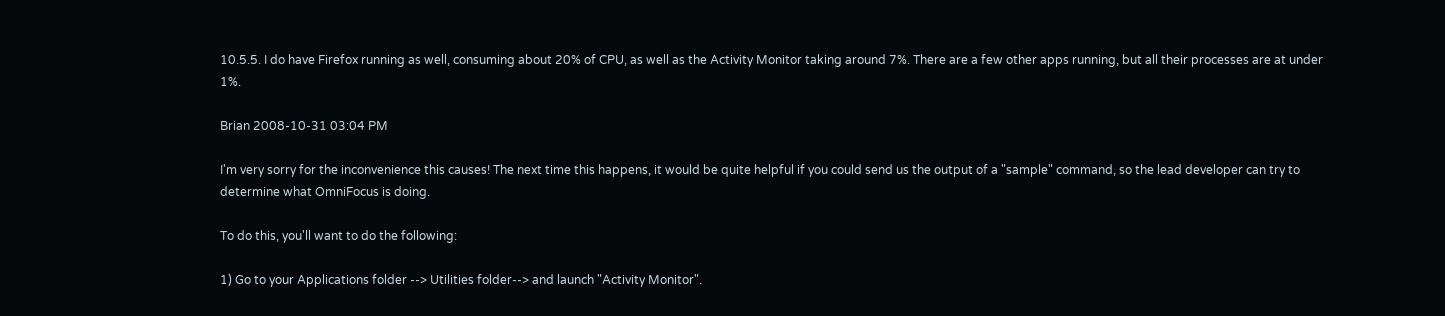10.5.5. I do have Firefox running as well, consuming about 20% of CPU, as well as the Activity Monitor taking around 7%. There are a few other apps running, but all their processes are at under 1%.

Brian 2008-10-31 03:04 PM

I'm very sorry for the inconvenience this causes! The next time this happens, it would be quite helpful if you could send us the output of a "sample" command, so the lead developer can try to determine what OmniFocus is doing.

To do this, you'll want to do the following:

1) Go to your Applications folder --> Utilities folder--> and launch "Activity Monitor".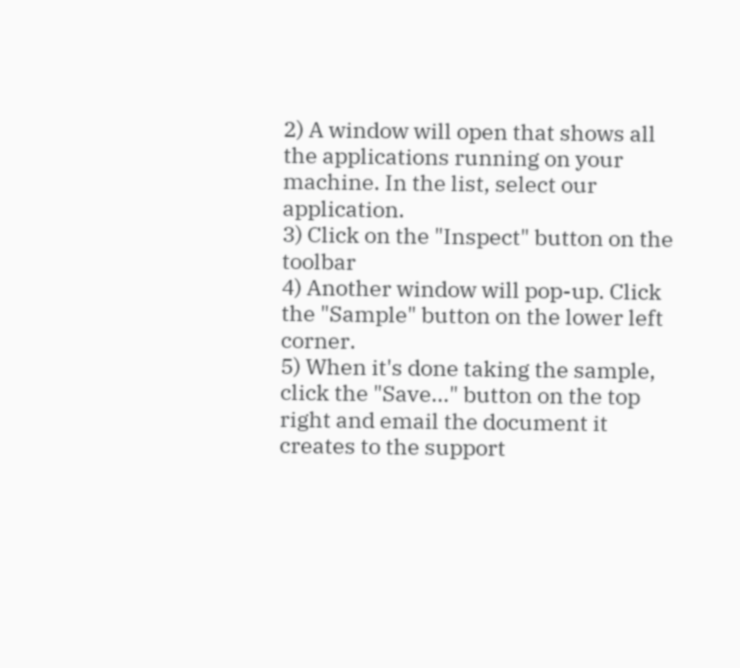2) A window will open that shows all the applications running on your machine. In the list, select our application.
3) Click on the "Inspect" button on the toolbar
4) Another window will pop-up. Click the "Sample" button on the lower left corner.
5) When it's done taking the sample, click the "Save..." button on the top right and email the document it creates to the support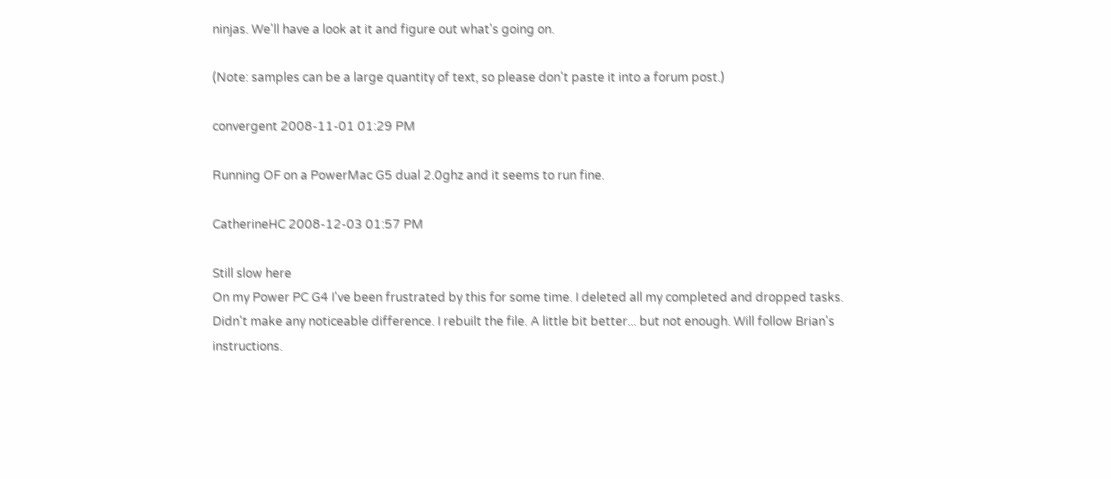ninjas. We'll have a look at it and figure out what's going on.

(Note: samples can be a large quantity of text, so please don't paste it into a forum post.)

convergent 2008-11-01 01:29 PM

Running OF on a PowerMac G5 dual 2.0ghz and it seems to run fine.

CatherineHC 2008-12-03 01:57 PM

Still slow here
On my Power PC G4 I've been frustrated by this for some time. I deleted all my completed and dropped tasks. Didn't make any noticeable difference. I rebuilt the file. A little bit better... but not enough. Will follow Brian's instructions.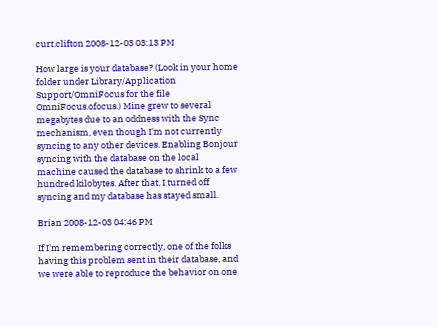curt.clifton 2008-12-03 03:13 PM

How large is your database? (Look in your home folder under Library/Application Support/OmniFocus for the file OmniFocus.ofocus.) Mine grew to several megabytes due to an oddness with the Sync mechanism, even though I'm not currently syncing to any other devices. Enabling Bonjour syncing with the database on the local machine caused the database to shrink to a few hundred kilobytes. After that, I turned off syncing and my database has stayed small.

Brian 2008-12-03 04:46 PM

If I'm remembering correctly, one of the folks having this problem sent in their database, and we were able to reproduce the behavior on one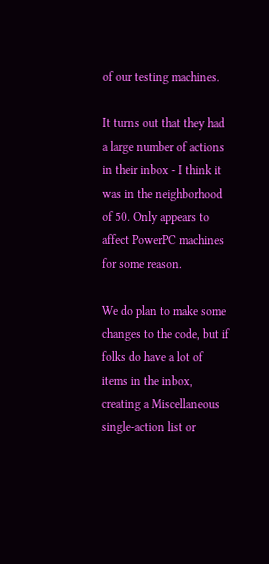of our testing machines.

It turns out that they had a large number of actions in their inbox - I think it was in the neighborhood of 50. Only appears to affect PowerPC machines for some reason.

We do plan to make some changes to the code, but if folks do have a lot of items in the inbox, creating a Miscellaneous single-action list or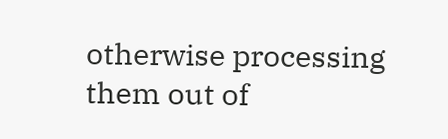otherwise processing them out of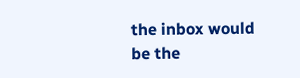the inbox would be the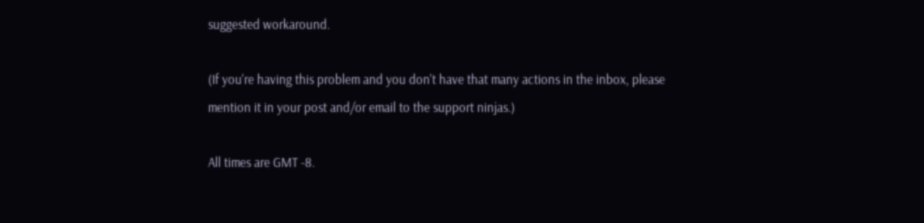suggested workaround.

(If you're having this problem and you don't have that many actions in the inbox, please mention it in your post and/or email to the support ninjas.)

All times are GMT -8.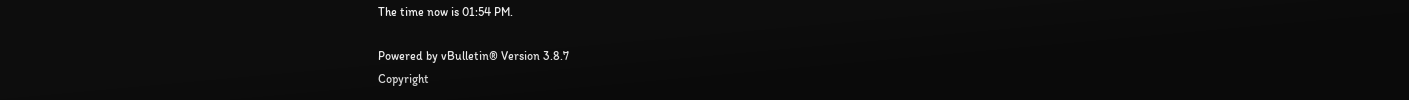The time now is 01:54 PM.

Powered by vBulletin® Version 3.8.7
Copyright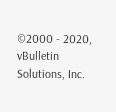©2000 - 2020, vBulletin Solutions, Inc.